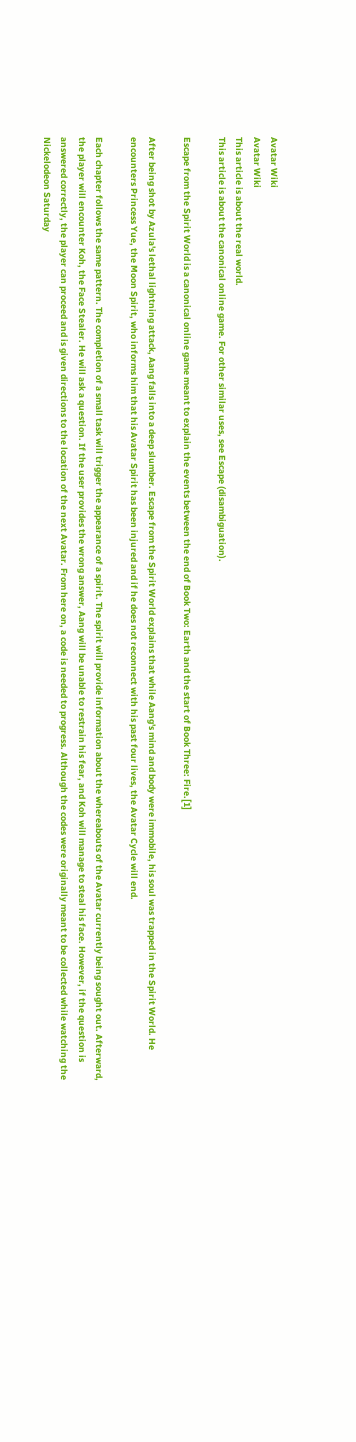Avatar Wiki
Avatar Wiki
This article is about the real world.
This article is about the canonical online game. For other similar uses, see Escape (disambiguation).

Escape from the Spirit World is a canonical online game meant to explain the events between the end of Book Two: Earth and the start of Book Three: Fire.[1]

After being shot by Azula's lethal lightning attack, Aang falls into a deep slumber. Escape from the Spirit World explains that while Aang's mind and body were immobile, his soul was trapped in the Spirit World. He encounters Princess Yue, the Moon Spirit, who informs him that his Avatar Spirit has been injured and if he does not reconnect with his past four lives, the Avatar Cycle will end.

Each chapter follows the same pattern. The completion of a small task will trigger the appearance of a spirit. The spirit will provide information about the whereabouts of the Avatar currently being sought out. Afterward, the player will encounter Koh, the Face Stealer. He will ask a question. If the user provides the wrong answer, Aang will be unable to restrain his fear, and Koh will manage to steal his face. However, if the question is answered correctly, the player can proceed and is given directions to the location of the next Avatar. From here on, a code is needed to progress. Although the codes were originally meant to be collected while watching the Nickelodeon Saturday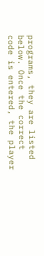programs, they are listed below. Once the correct code is entered, the player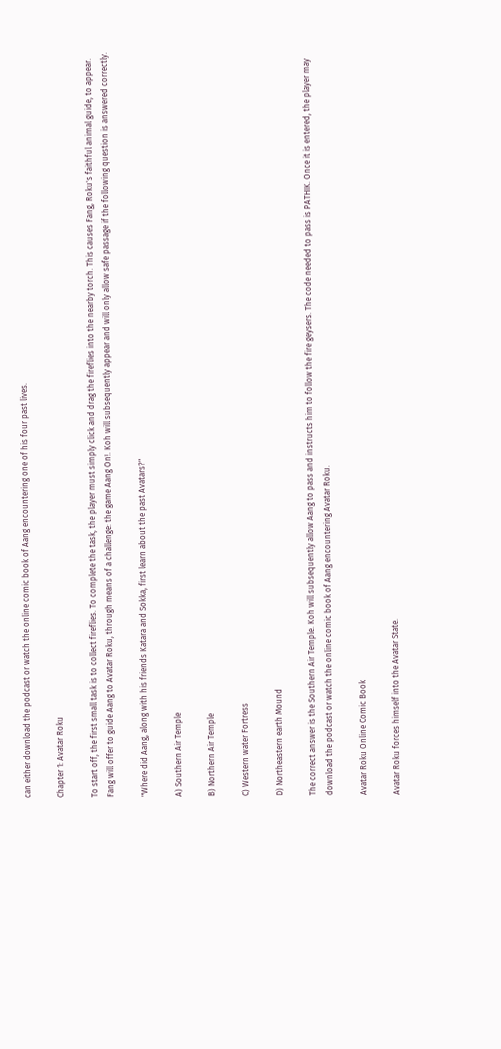can either download the podcast or watch the online comic book of Aang encountering one of his four past lives.

Chapter 1: Avatar Roku

To start off, the first small task is to collect fireflies. To complete the task, the player must simply click and drag the fireflies into the nearby torch. This causes Fang, Roku's faithful animal guide, to appear. Fang will offer to guide Aang to Avatar Roku, through means of a challenge: the game Aang On!. Koh will subsequently appear and will only allow safe passage if the following question is answered correctly.

"Where did Aang, along with his friends Katara and Sokka, first learn about the past Avatars?"

A) Southern Air Temple

B) Northern Air Temple

C) Western water Fortress

D) Northeastern earth Mound

The correct answer is the Southern Air Temple. Koh will subsequently allow Aang to pass and instructs him to follow the fire geysers. The code needed to pass is PATHIK. Once it is entered, the player may download the podcast or watch the online comic book of Aang encountering Avatar Roku.

Avatar Roku Online Comic Book

Avatar Roku forces himself into the Avatar State.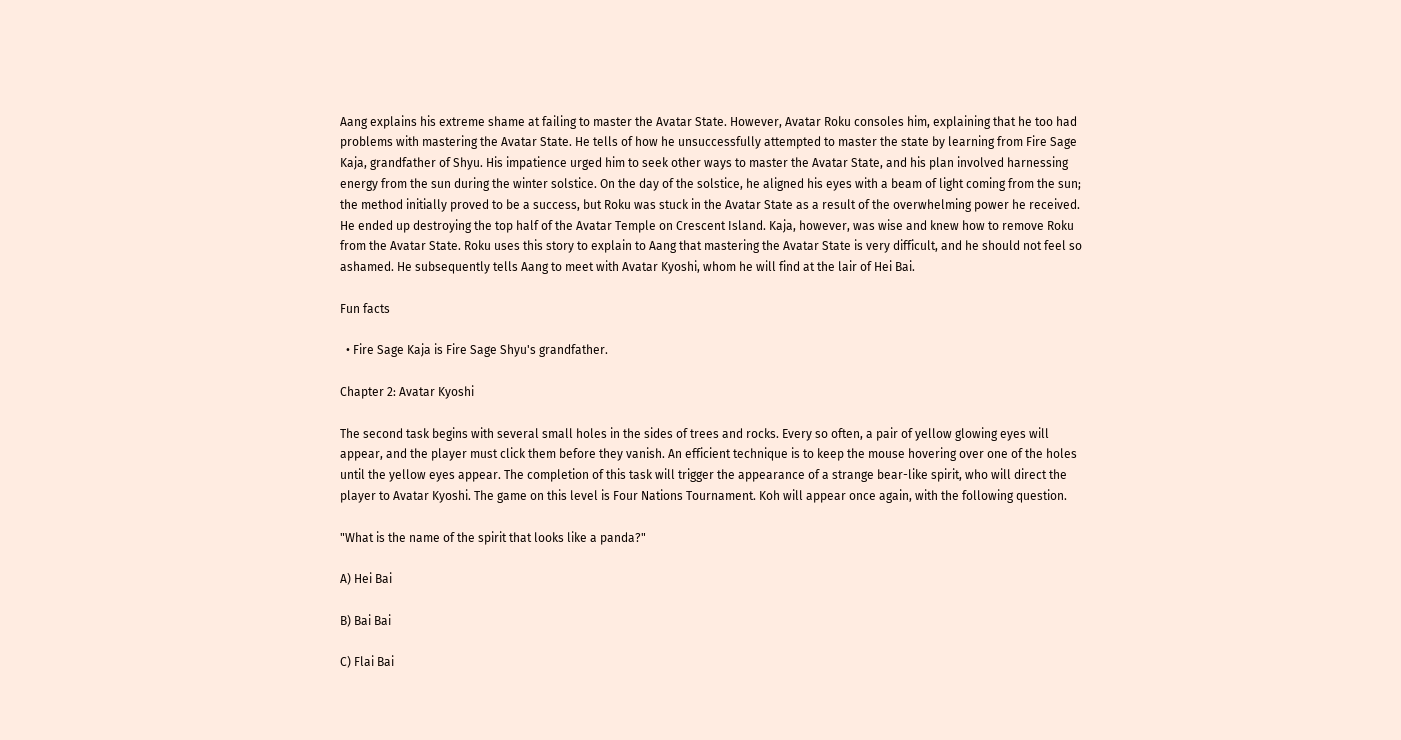Aang explains his extreme shame at failing to master the Avatar State. However, Avatar Roku consoles him, explaining that he too had problems with mastering the Avatar State. He tells of how he unsuccessfully attempted to master the state by learning from Fire Sage Kaja, grandfather of Shyu. His impatience urged him to seek other ways to master the Avatar State, and his plan involved harnessing energy from the sun during the winter solstice. On the day of the solstice, he aligned his eyes with a beam of light coming from the sun; the method initially proved to be a success, but Roku was stuck in the Avatar State as a result of the overwhelming power he received. He ended up destroying the top half of the Avatar Temple on Crescent Island. Kaja, however, was wise and knew how to remove Roku from the Avatar State. Roku uses this story to explain to Aang that mastering the Avatar State is very difficult, and he should not feel so ashamed. He subsequently tells Aang to meet with Avatar Kyoshi, whom he will find at the lair of Hei Bai.

Fun facts

  • Fire Sage Kaja is Fire Sage Shyu's grandfather.

Chapter 2: Avatar Kyoshi

The second task begins with several small holes in the sides of trees and rocks. Every so often, a pair of yellow glowing eyes will appear, and the player must click them before they vanish. An efficient technique is to keep the mouse hovering over one of the holes until the yellow eyes appear. The completion of this task will trigger the appearance of a strange bear-like spirit, who will direct the player to Avatar Kyoshi. The game on this level is Four Nations Tournament. Koh will appear once again, with the following question.

"What is the name of the spirit that looks like a panda?"

A) Hei Bai

B) Bai Bai

C) Flai Bai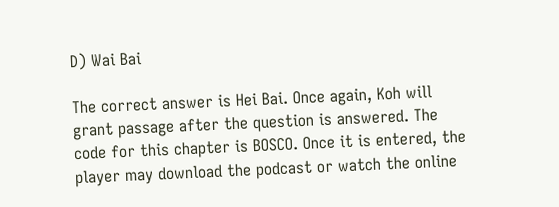D) Wai Bai

The correct answer is Hei Bai. Once again, Koh will grant passage after the question is answered. The code for this chapter is BOSCO. Once it is entered, the player may download the podcast or watch the online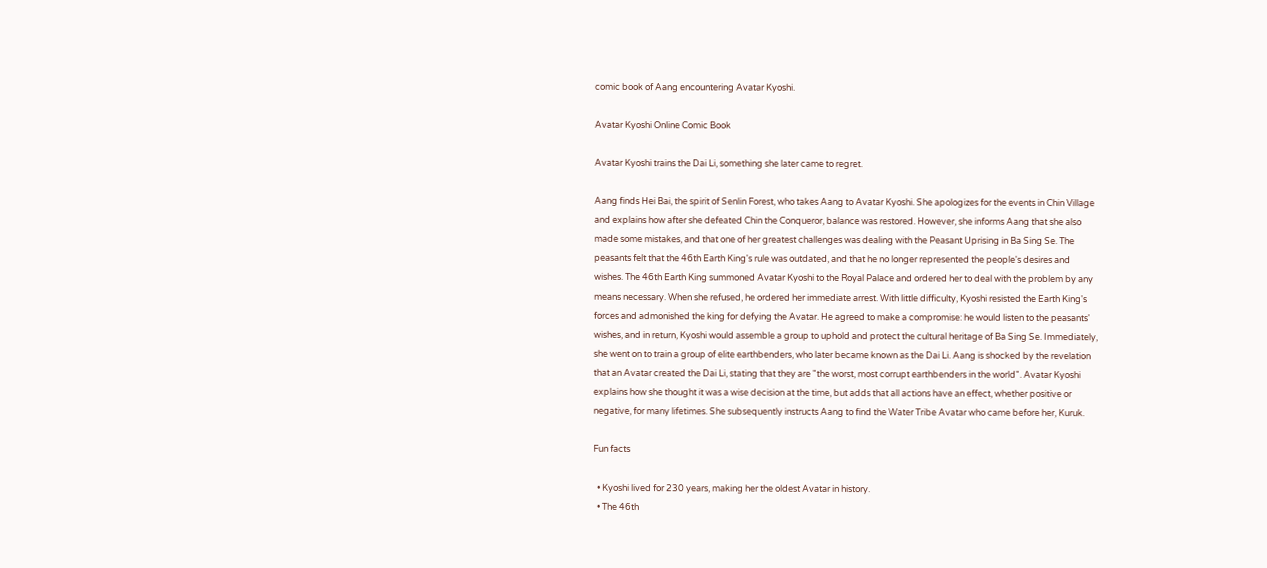comic book of Aang encountering Avatar Kyoshi.

Avatar Kyoshi Online Comic Book

Avatar Kyoshi trains the Dai Li, something she later came to regret.

Aang finds Hei Bai, the spirit of Senlin Forest, who takes Aang to Avatar Kyoshi. She apologizes for the events in Chin Village and explains how after she defeated Chin the Conqueror, balance was restored. However, she informs Aang that she also made some mistakes, and that one of her greatest challenges was dealing with the Peasant Uprising in Ba Sing Se. The peasants felt that the 46th Earth King's rule was outdated, and that he no longer represented the people's desires and wishes. The 46th Earth King summoned Avatar Kyoshi to the Royal Palace and ordered her to deal with the problem by any means necessary. When she refused, he ordered her immediate arrest. With little difficulty, Kyoshi resisted the Earth King's forces and admonished the king for defying the Avatar. He agreed to make a compromise: he would listen to the peasants' wishes, and in return, Kyoshi would assemble a group to uphold and protect the cultural heritage of Ba Sing Se. Immediately, she went on to train a group of elite earthbenders, who later became known as the Dai Li. Aang is shocked by the revelation that an Avatar created the Dai Li, stating that they are "the worst, most corrupt earthbenders in the world". Avatar Kyoshi explains how she thought it was a wise decision at the time, but adds that all actions have an effect, whether positive or negative, for many lifetimes. She subsequently instructs Aang to find the Water Tribe Avatar who came before her, Kuruk.

Fun facts

  • Kyoshi lived for 230 years, making her the oldest Avatar in history.
  • The 46th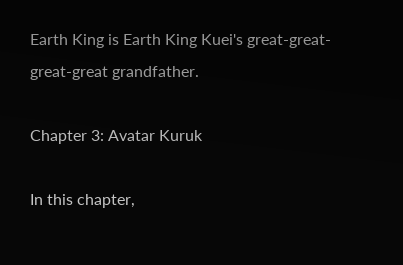Earth King is Earth King Kuei's great-great-great-great grandfather.

Chapter 3: Avatar Kuruk

In this chapter,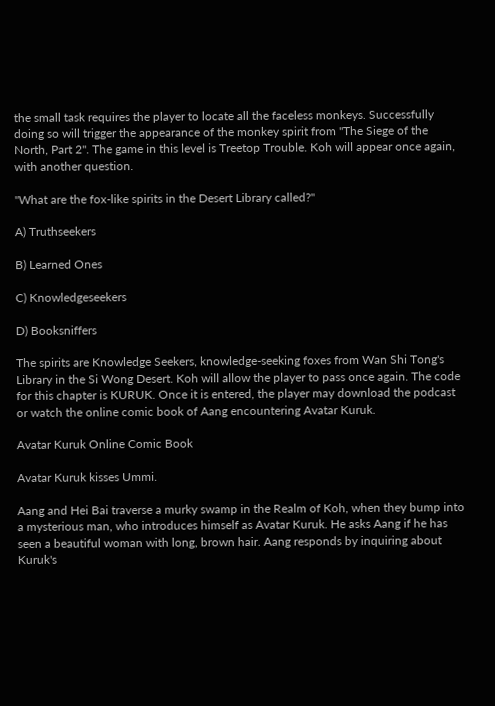the small task requires the player to locate all the faceless monkeys. Successfully doing so will trigger the appearance of the monkey spirit from "The Siege of the North, Part 2". The game in this level is Treetop Trouble. Koh will appear once again, with another question.

"What are the fox-like spirits in the Desert Library called?"

A) Truthseekers

B) Learned Ones

C) Knowledgeseekers

D) Booksniffers

The spirits are Knowledge Seekers, knowledge-seeking foxes from Wan Shi Tong's Library in the Si Wong Desert. Koh will allow the player to pass once again. The code for this chapter is KURUK. Once it is entered, the player may download the podcast or watch the online comic book of Aang encountering Avatar Kuruk.

Avatar Kuruk Online Comic Book

Avatar Kuruk kisses Ummi.

Aang and Hei Bai traverse a murky swamp in the Realm of Koh, when they bump into a mysterious man, who introduces himself as Avatar Kuruk. He asks Aang if he has seen a beautiful woman with long, brown hair. Aang responds by inquiring about Kuruk's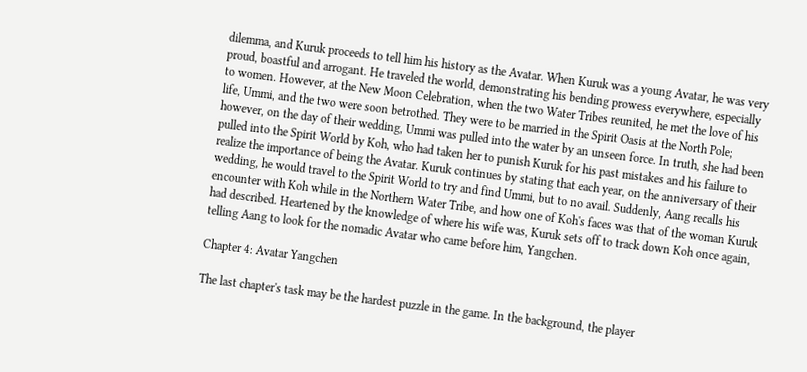dilemma, and Kuruk proceeds to tell him his history as the Avatar. When Kuruk was a young Avatar, he was very proud, boastful and arrogant. He traveled the world, demonstrating his bending prowess everywhere, especially to women. However, at the New Moon Celebration, when the two Water Tribes reunited, he met the love of his life, Ummi, and the two were soon betrothed. They were to be married in the Spirit Oasis at the North Pole; however, on the day of their wedding, Ummi was pulled into the water by an unseen force. In truth, she had been pulled into the Spirit World by Koh, who had taken her to punish Kuruk for his past mistakes and his failure to realize the importance of being the Avatar. Kuruk continues by stating that each year, on the anniversary of their wedding, he would travel to the Spirit World to try and find Ummi, but to no avail. Suddenly, Aang recalls his encounter with Koh while in the Northern Water Tribe, and how one of Koh's faces was that of the woman Kuruk had described. Heartened by the knowledge of where his wife was, Kuruk sets off to track down Koh once again, telling Aang to look for the nomadic Avatar who came before him, Yangchen.

Chapter 4: Avatar Yangchen

The last chapter's task may be the hardest puzzle in the game. In the background, the player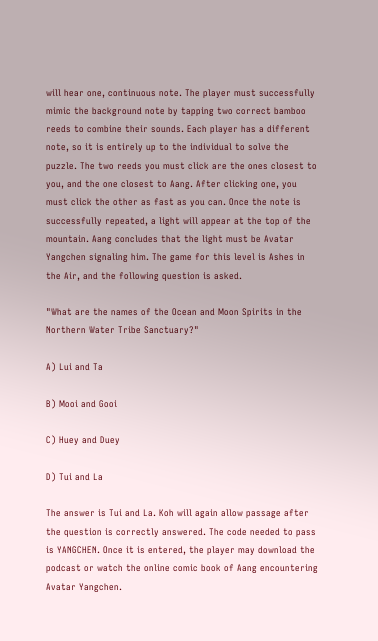will hear one, continuous note. The player must successfully mimic the background note by tapping two correct bamboo reeds to combine their sounds. Each player has a different note, so it is entirely up to the individual to solve the puzzle. The two reeds you must click are the ones closest to you, and the one closest to Aang. After clicking one, you must click the other as fast as you can. Once the note is successfully repeated, a light will appear at the top of the mountain. Aang concludes that the light must be Avatar Yangchen signaling him. The game for this level is Ashes in the Air, and the following question is asked.

"What are the names of the Ocean and Moon Spirits in the Northern Water Tribe Sanctuary?"

A) Lui and Ta

B) Mooi and Gooi

C) Huey and Duey

D) Tui and La

The answer is Tui and La. Koh will again allow passage after the question is correctly answered. The code needed to pass is YANGCHEN. Once it is entered, the player may download the podcast or watch the online comic book of Aang encountering Avatar Yangchen.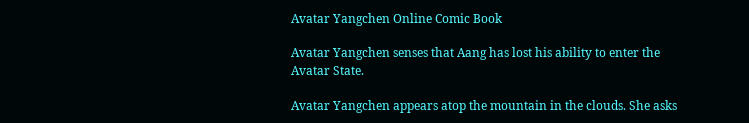Avatar Yangchen Online Comic Book

Avatar Yangchen senses that Aang has lost his ability to enter the Avatar State.

Avatar Yangchen appears atop the mountain in the clouds. She asks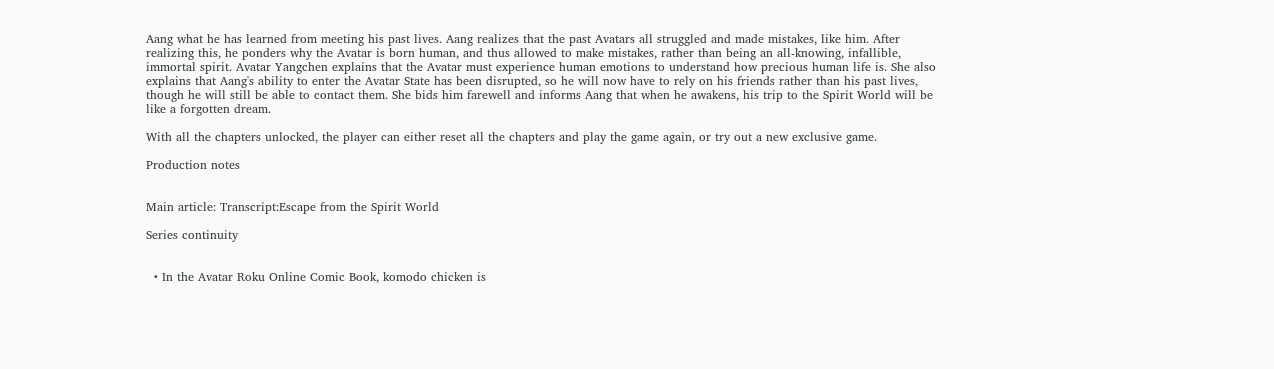Aang what he has learned from meeting his past lives. Aang realizes that the past Avatars all struggled and made mistakes, like him. After realizing this, he ponders why the Avatar is born human, and thus allowed to make mistakes, rather than being an all-knowing, infallible, immortal spirit. Avatar Yangchen explains that the Avatar must experience human emotions to understand how precious human life is. She also explains that Aang's ability to enter the Avatar State has been disrupted, so he will now have to rely on his friends rather than his past lives, though he will still be able to contact them. She bids him farewell and informs Aang that when he awakens, his trip to the Spirit World will be like a forgotten dream.

With all the chapters unlocked, the player can either reset all the chapters and play the game again, or try out a new exclusive game.

Production notes


Main article: Transcript:Escape from the Spirit World

Series continuity


  • In the Avatar Roku Online Comic Book, komodo chicken is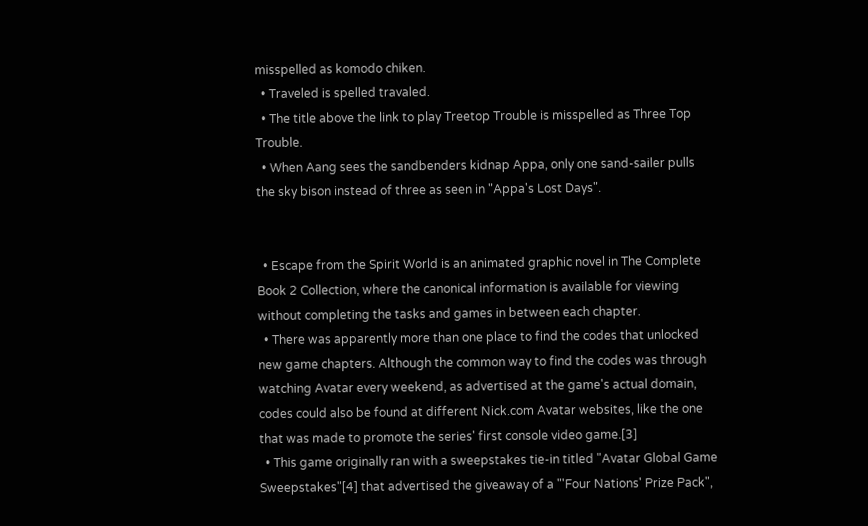misspelled as komodo chiken.
  • Traveled is spelled travaled.
  • The title above the link to play Treetop Trouble is misspelled as Three Top Trouble.
  • When Aang sees the sandbenders kidnap Appa, only one sand-sailer pulls the sky bison instead of three as seen in "Appa's Lost Days".


  • Escape from the Spirit World is an animated graphic novel in The Complete Book 2 Collection, where the canonical information is available for viewing without completing the tasks and games in between each chapter.
  • There was apparently more than one place to find the codes that unlocked new game chapters. Although the common way to find the codes was through watching Avatar every weekend, as advertised at the game's actual domain, codes could also be found at different Nick.com Avatar websites, like the one that was made to promote the series' first console video game.[3]
  • This game originally ran with a sweepstakes tie-in titled "Avatar Global Game Sweepstakes"[4] that advertised the giveaway of a "'Four Nations' Prize Pack",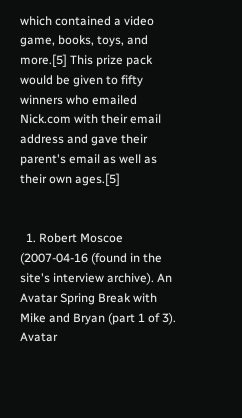which contained a video game, books, toys, and more.[5] This prize pack would be given to fifty winners who emailed Nick.com with their email address and gave their parent's email as well as their own ages.[5]


  1. Robert Moscoe (2007-04-16 (found in the site's interview archive). An Avatar Spring Break with Mike and Bryan (part 1 of 3). Avatar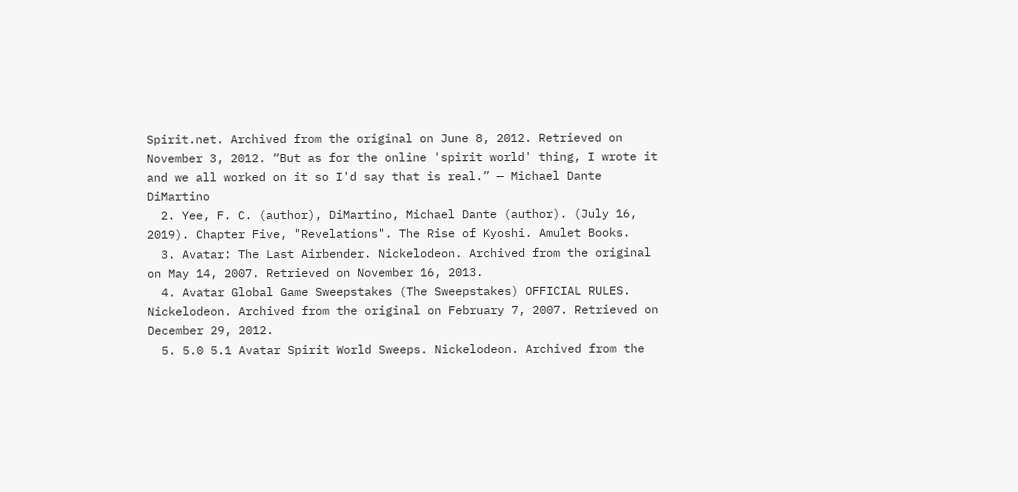Spirit.net. Archived from the original on June 8, 2012. Retrieved on November 3, 2012. “But as for the online 'spirit world' thing, I wrote it and we all worked on it so I'd say that is real.” — Michael Dante DiMartino
  2. Yee, F. C. (author), DiMartino, Michael Dante (author). (July 16, 2019). Chapter Five, "Revelations". The Rise of Kyoshi. Amulet Books.
  3. Avatar: The Last Airbender. Nickelodeon. Archived from the original on May 14, 2007. Retrieved on November 16, 2013.
  4. Avatar Global Game Sweepstakes (The Sweepstakes) OFFICIAL RULES. Nickelodeon. Archived from the original on February 7, 2007. Retrieved on December 29, 2012.
  5. 5.0 5.1 Avatar Spirit World Sweeps. Nickelodeon. Archived from the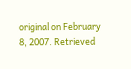original on February 8, 2007. Retrieved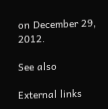on December 29, 2012.

See also

External links